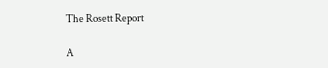The Rosett Report

A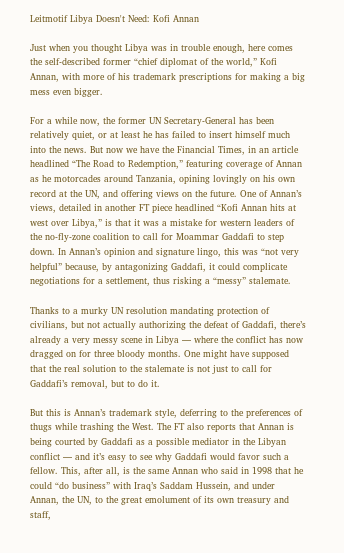Leitmotif Libya Doesn't Need: Kofi Annan

Just when you thought Libya was in trouble enough, here comes the self-described former “chief diplomat of the world,” Kofi Annan, with more of his trademark prescriptions for making a big mess even bigger.

For a while now, the former UN Secretary-General has been relatively quiet, or at least he has failed to insert himself much into the news. But now we have the Financial Times, in an article headlined “The Road to Redemption,” featuring coverage of Annan as he motorcades around Tanzania, opining lovingly on his own record at the UN, and offering views on the future. One of Annan’s views, detailed in another FT piece headlined “Kofi Annan hits at west over Libya,” is that it was a mistake for western leaders of the no-fly-zone coalition to call for Moammar Gaddafi to step down. In Annan’s opinion and signature lingo, this was “not very helpful” because, by antagonizing Gaddafi, it could complicate negotiations for a settlement, thus risking a “messy” stalemate.

Thanks to a murky UN resolution mandating protection of civilians, but not actually authorizing the defeat of Gaddafi, there’s already a very messy scene in Libya — where the conflict has now dragged on for three bloody months. One might have supposed that the real solution to the stalemate is not just to call for Gaddafi’s removal, but to do it.

But this is Annan’s trademark style, deferring to the preferences of thugs while trashing the West. The FT also reports that Annan is being courted by Gaddafi as a possible mediator in the Libyan conflict — and it’s easy to see why Gaddafi would favor such a fellow. This, after all, is the same Annan who said in 1998 that he could “do business” with Iraq’s Saddam Hussein, and under Annan, the UN, to the great emolument of its own treasury and staff,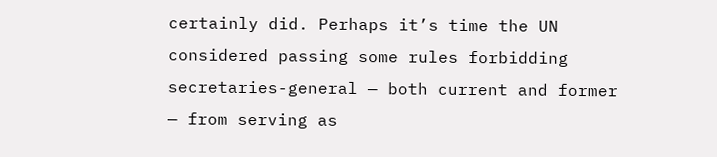certainly did. Perhaps it’s time the UN considered passing some rules forbidding secretaries-general — both current and former — from serving as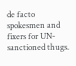de facto spokesmen and fixers for UN-sanctioned thugs.